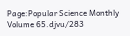Page:Popular Science Monthly Volume 65.djvu/283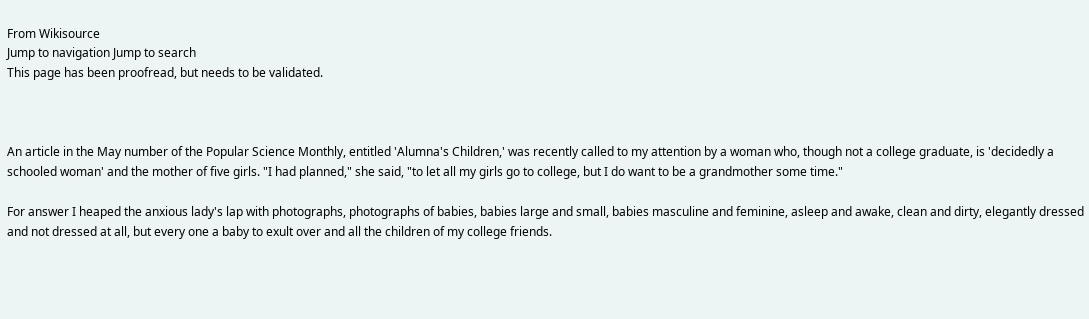From Wikisource
Jump to navigation Jump to search
This page has been proofread, but needs to be validated.



An article in the May number of the Popular Science Monthly, entitled 'Alumna's Children,' was recently called to my attention by a woman who, though not a college graduate, is 'decidedly a schooled woman' and the mother of five girls. "I had planned," she said, "to let all my girls go to college, but I do want to be a grandmother some time."

For answer I heaped the anxious lady's lap with photographs, photographs of babies, babies large and small, babies masculine and feminine, asleep and awake, clean and dirty, elegantly dressed and not dressed at all, but every one a baby to exult over and all the children of my college friends.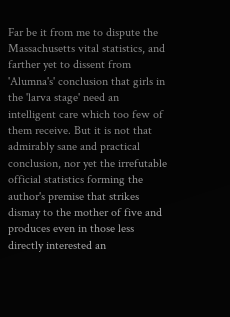Far be it from me to dispute the Massachusetts vital statistics, and farther yet to dissent from 'Alumna's' conclusion that girls in the 'larva stage' need an intelligent care which too few of them receive. But it is not that admirably sane and practical conclusion, nor yet the irrefutable official statistics forming the author's premise that strikes dismay to the mother of five and produces even in those less directly interested an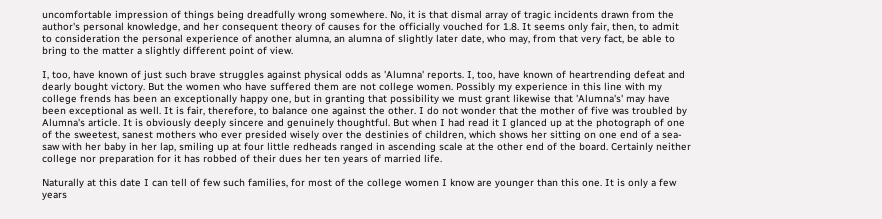uncomfortable impression of things being dreadfully wrong somewhere. No, it is that dismal array of tragic incidents drawn from the author's personal knowledge, and her consequent theory of causes for the officially vouched for 1.8. It seems only fair, then, to admit to consideration the personal experience of another alumna, an alumna of slightly later date, who may, from that very fact, be able to bring to the matter a slightly different point of view.

I, too, have known of just such brave struggles against physical odds as 'Alumna' reports. I, too, have known of heartrending defeat and dearly bought victory. But the women who have suffered them are not college women. Possibly my experience in this line with my college frends has been an exceptionally happy one, but in granting that possibility we must grant likewise that 'Alumna's' may have been exceptional as well. It is fair, therefore, to balance one against the other. I do not wonder that the mother of five was troubled by Alumna's article. It is obviously deeply sincere and genuinely thoughtful. But when I had read it I glanced up at the photograph of one of the sweetest, sanest mothers who ever presided wisely over the destinies of children, which shows her sitting on one end of a sea-saw with her baby in her lap, smiling up at four little redheads ranged in ascending scale at the other end of the board. Certainly neither college nor preparation for it has robbed of their dues her ten years of married life.

Naturally at this date I can tell of few such families, for most of the college women I know are younger than this one. It is only a few years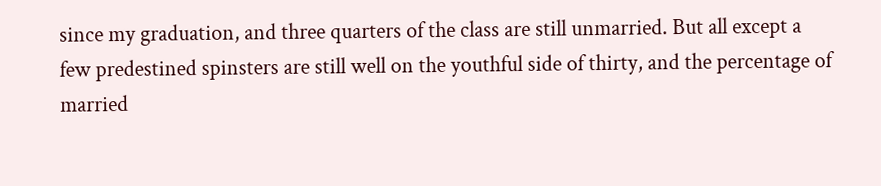since my graduation, and three quarters of the class are still unmarried. But all except a few predestined spinsters are still well on the youthful side of thirty, and the percentage of married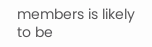members is likely to be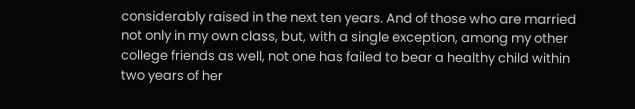considerably raised in the next ten years. And of those who are married not only in my own class, but, with a single exception, among my other college friends as well, not one has failed to bear a healthy child within two years of her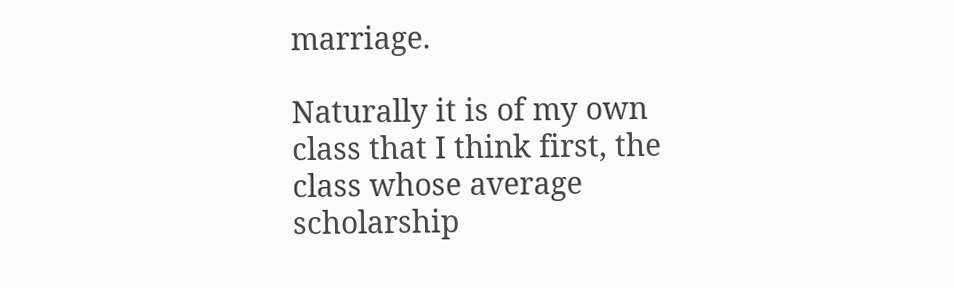marriage.

Naturally it is of my own class that I think first, the class whose average scholarship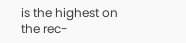is the highest on the rec-